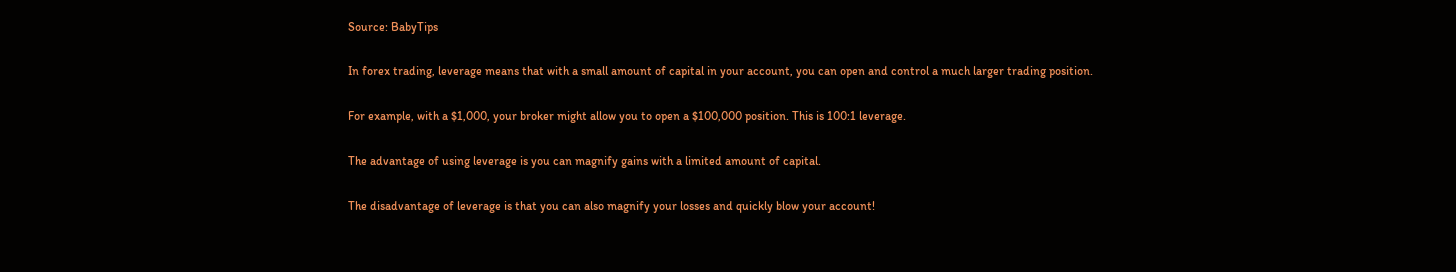Source: BabyTips

In forex trading, leverage means that with a small amount of capital in your account, you can open and control a much larger trading position.

For example, with a $1,000, your broker might allow you to open a $100,000 position. This is 100:1 leverage.

The advantage of using leverage is you can magnify gains with a limited amount of capital.

The disadvantage of leverage is that you can also magnify your losses and quickly blow your account!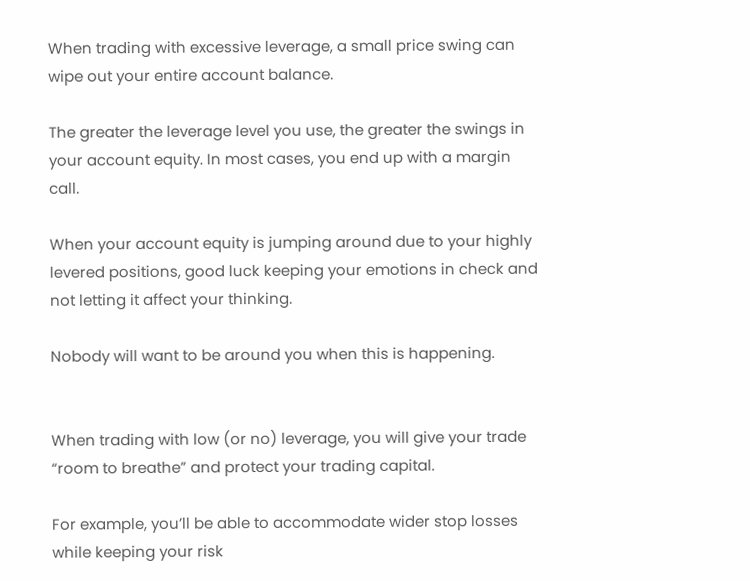When trading with excessive leverage, a small price swing can wipe out your entire account balance.

The greater the leverage level you use, the greater the swings in your account equity. In most cases, you end up with a margin call.

When your account equity is jumping around due to your highly levered positions, good luck keeping your emotions in check and not letting it affect your thinking.

Nobody will want to be around you when this is happening.


When trading with low (or no) leverage, you will give your trade “room to breathe” and protect your trading capital.

For example, you’ll be able to accommodate wider stop losses while keeping your risk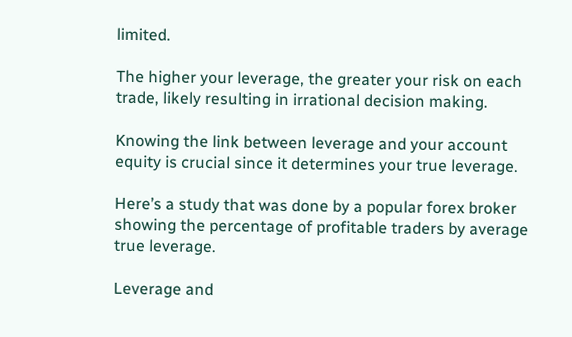limited.

The higher your leverage, the greater your risk on each trade, likely resulting in irrational decision making.

Knowing the link between leverage and your account equity is crucial since it determines your true leverage.

Here’s a study that was done by a popular forex broker showing the percentage of profitable traders by average true leverage.

Leverage and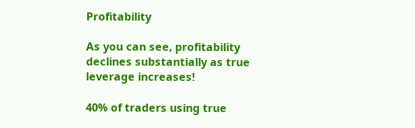Profitability

As you can see, profitability declines substantially as true leverage increases!

40% of traders using true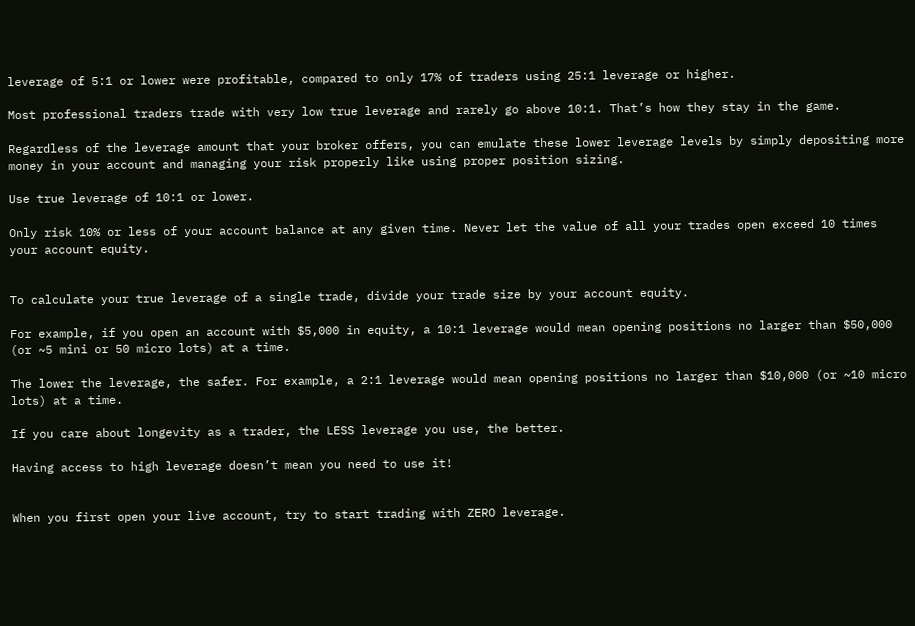leverage of 5:1 or lower were profitable, compared to only 17% of traders using 25:1 leverage or higher.

Most professional traders trade with very low true leverage and rarely go above 10:1. That’s how they stay in the game.

Regardless of the leverage amount that your broker offers, you can emulate these lower leverage levels by simply depositing more money in your account and managing your risk properly like using proper position sizing.

Use true leverage of 10:1 or lower.

Only risk 10% or less of your account balance at any given time. Never let the value of all your trades open exceed 10 times your account equity.


To calculate your true leverage of a single trade, divide your trade size by your account equity.

For example, if you open an account with $5,000 in equity, a 10:1 leverage would mean opening positions no larger than $50,000 (or ~5 mini or 50 micro lots) at a time.

The lower the leverage, the safer. For example, a 2:1 leverage would mean opening positions no larger than $10,000 (or ~10 micro lots) at a time.

If you care about longevity as a trader, the LESS leverage you use, the better.

Having access to high leverage doesn’t mean you need to use it!


When you first open your live account, try to start trading with ZERO leverage.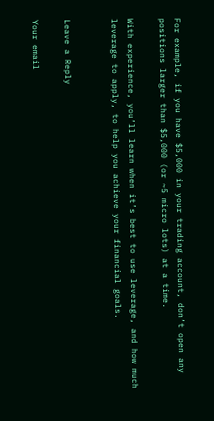For example, if you have $5,000 in your trading account, don’t open any positions larger than $5,000 (or ~5 micro lots) at a time.

With experience, you’ll learn when it’s best to use leverage, and how much leverage to apply, to help you achieve your financial goals.


Leave a Reply

Your email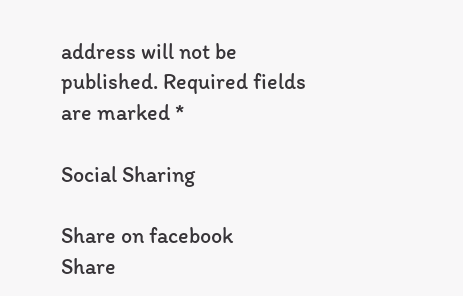address will not be published. Required fields are marked *

Social Sharing

Share on facebook
Share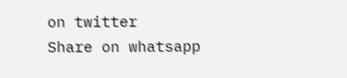on twitter
Share on whatsapp